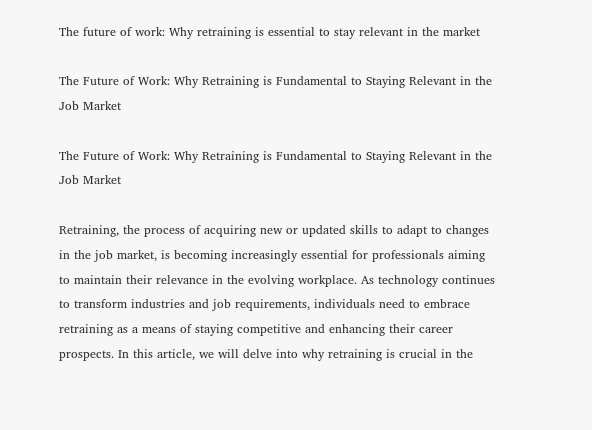The future of work: Why retraining is essential to stay relevant in the market

The Future of Work: Why Retraining is Fundamental to Staying Relevant in the Job Market

The Future of Work: Why Retraining is Fundamental to Staying Relevant in the Job Market

Retraining, the process of acquiring new or updated skills to adapt to changes in the job market, is becoming increasingly essential for professionals aiming to maintain their relevance in the evolving workplace. As technology continues to transform industries and job requirements, individuals need to embrace retraining as a means of staying competitive and enhancing their career prospects. In this article, we will delve into why retraining is crucial in the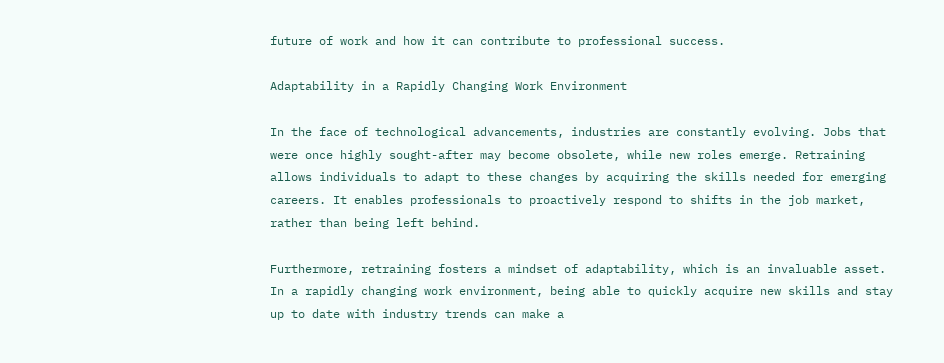future of work and how it can contribute to professional success.

Adaptability in a Rapidly Changing Work Environment

In the face of technological advancements, industries are constantly evolving. Jobs that were once highly sought-after may become obsolete, while new roles emerge. Retraining allows individuals to adapt to these changes by acquiring the skills needed for emerging careers. It enables professionals to proactively respond to shifts in the job market, rather than being left behind.

Furthermore, retraining fosters a mindset of adaptability, which is an invaluable asset. In a rapidly changing work environment, being able to quickly acquire new skills and stay up to date with industry trends can make a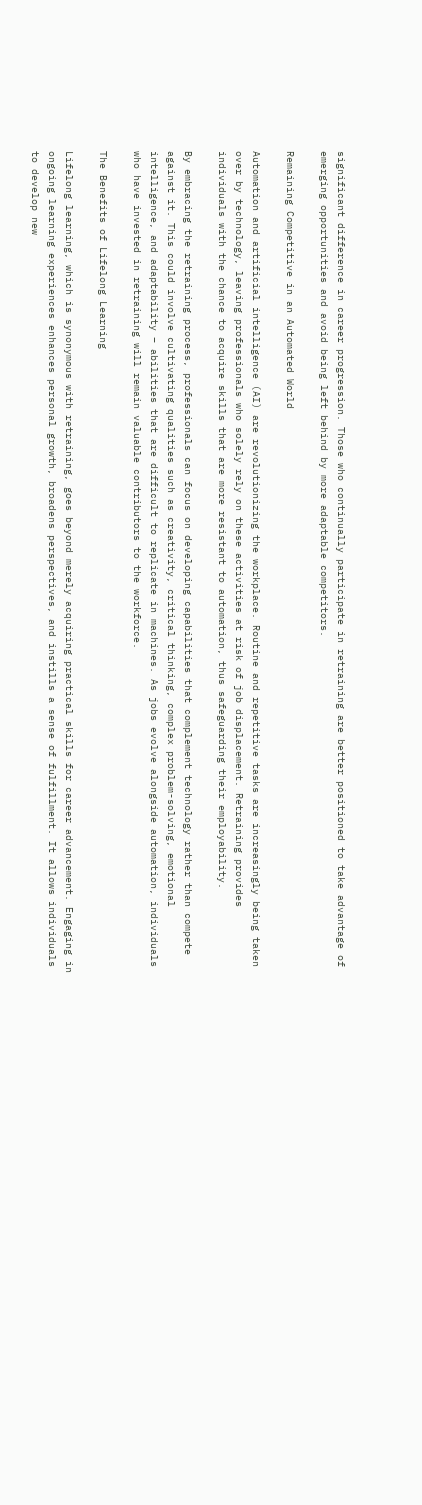significant difference in career progression. Those who continually participate in retraining are better positioned to take advantage of emerging opportunities and avoid being left behind by more adaptable competitors.

Remaining Competitive in an Automated World

Automation and artificial intelligence (AI) are revolutionizing the workplace. Routine and repetitive tasks are increasingly being taken over by technology, leaving professionals who solely rely on these activities at risk of job displacement. Retraining provides individuals with the chance to acquire skills that are more resistant to automation, thus safeguarding their employability.

By embracing the retraining process, professionals can focus on developing capabilities that complement technology rather than compete against it. This could involve cultivating qualities such as creativity, critical thinking, complex problem-solving, emotional intelligence, and adaptability – abilities that are difficult to replicate in machines. As jobs evolve alongside automation, individuals who have invested in retraining will remain valuable contributors to the workforce.

The Benefits of Lifelong Learning

Lifelong learning, which is synonymous with retraining, goes beyond merely acquiring practical skills for career advancement. Engaging in ongoing learning experiences enhances personal growth, broadens perspectives, and instills a sense of fulfillment. It allows individuals to develop new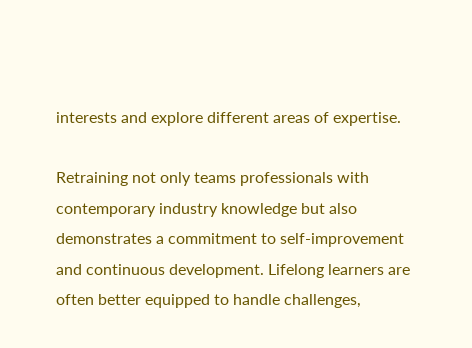interests and explore different areas of expertise.

Retraining not only teams professionals with contemporary industry knowledge but also demonstrates a commitment to self-improvement and continuous development. Lifelong learners are often better equipped to handle challenges,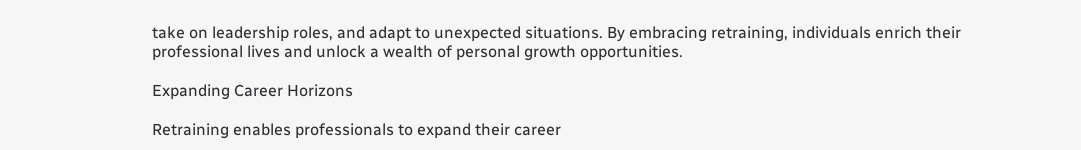take on leadership roles, and adapt to unexpected situations. By embracing retraining, individuals enrich their professional lives and unlock a wealth of personal growth opportunities.

Expanding Career Horizons

Retraining enables professionals to expand their career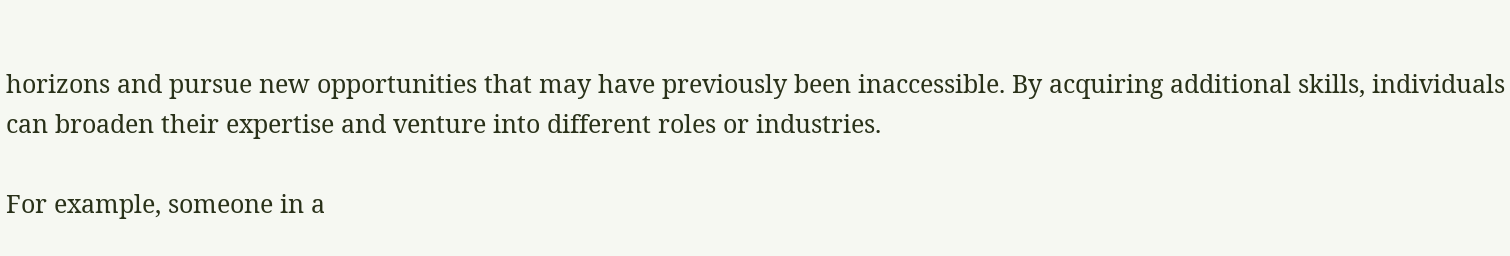horizons and pursue new opportunities that may have previously been inaccessible. By acquiring additional skills, individuals can broaden their expertise and venture into different roles or industries.

For example, someone in a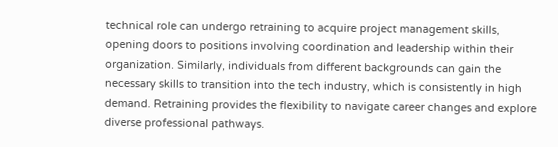technical role can undergo retraining to acquire project management skills, opening doors to positions involving coordination and leadership within their organization. Similarly, individuals from different backgrounds can gain the necessary skills to transition into the tech industry, which is consistently in high demand. Retraining provides the flexibility to navigate career changes and explore diverse professional pathways.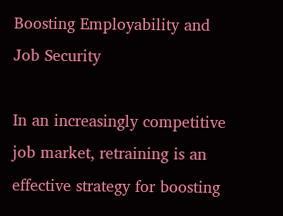Boosting Employability and Job Security

In an increasingly competitive job market, retraining is an effective strategy for boosting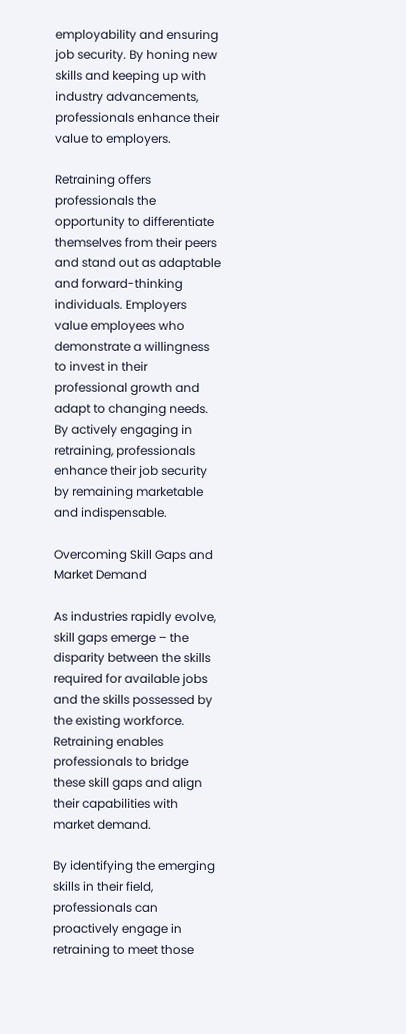employability and ensuring job security. By honing new skills and keeping up with industry advancements, professionals enhance their value to employers.

Retraining offers professionals the opportunity to differentiate themselves from their peers and stand out as adaptable and forward-thinking individuals. Employers value employees who demonstrate a willingness to invest in their professional growth and adapt to changing needs. By actively engaging in retraining, professionals enhance their job security by remaining marketable and indispensable.

Overcoming Skill Gaps and Market Demand

As industries rapidly evolve, skill gaps emerge – the disparity between the skills required for available jobs and the skills possessed by the existing workforce. Retraining enables professionals to bridge these skill gaps and align their capabilities with market demand.

By identifying the emerging skills in their field, professionals can proactively engage in retraining to meet those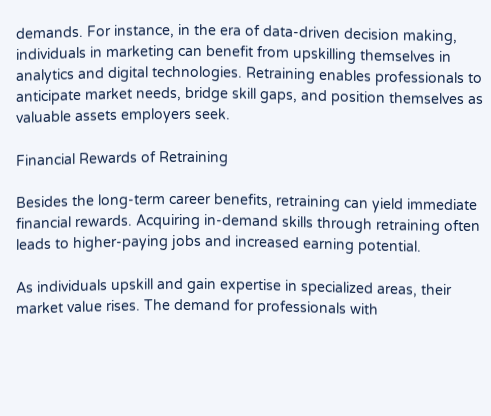demands. For instance, in the era of data-driven decision making, individuals in marketing can benefit from upskilling themselves in analytics and digital technologies. Retraining enables professionals to anticipate market needs, bridge skill gaps, and position themselves as valuable assets employers seek.

Financial Rewards of Retraining

Besides the long-term career benefits, retraining can yield immediate financial rewards. Acquiring in-demand skills through retraining often leads to higher-paying jobs and increased earning potential.

As individuals upskill and gain expertise in specialized areas, their market value rises. The demand for professionals with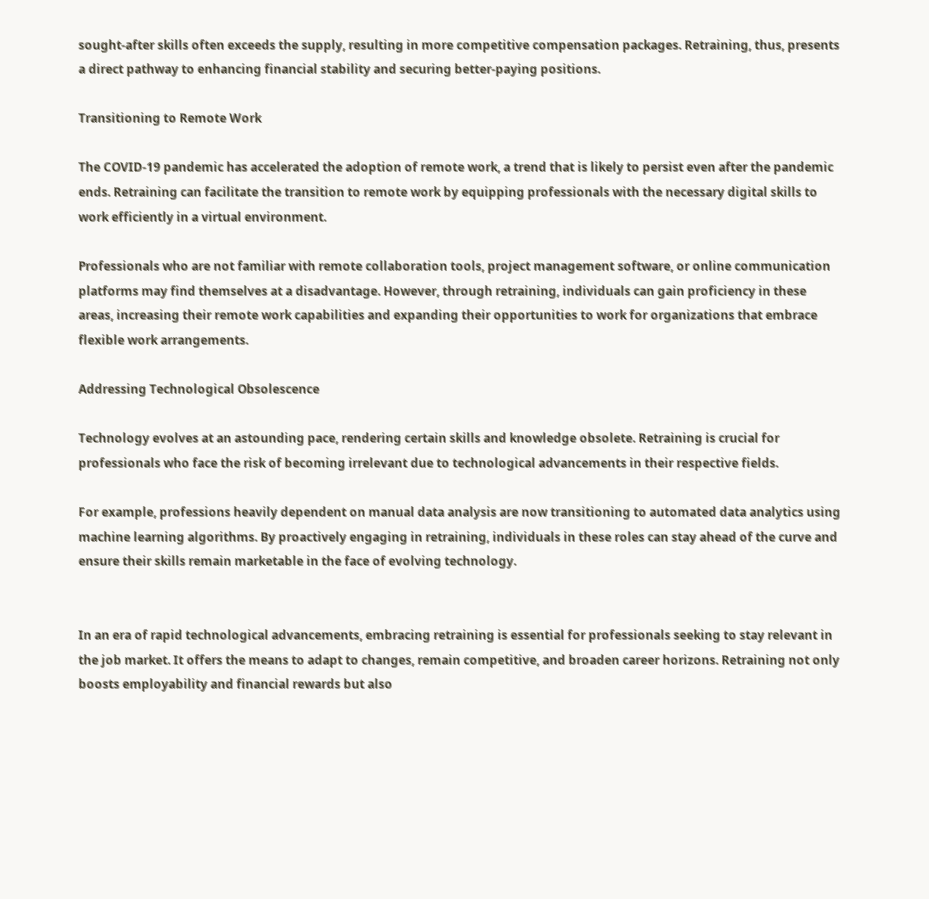sought-after skills often exceeds the supply, resulting in more competitive compensation packages. Retraining, thus, presents a direct pathway to enhancing financial stability and securing better-paying positions.

Transitioning to Remote Work

The COVID-19 pandemic has accelerated the adoption of remote work, a trend that is likely to persist even after the pandemic ends. Retraining can facilitate the transition to remote work by equipping professionals with the necessary digital skills to work efficiently in a virtual environment.

Professionals who are not familiar with remote collaboration tools, project management software, or online communication platforms may find themselves at a disadvantage. However, through retraining, individuals can gain proficiency in these areas, increasing their remote work capabilities and expanding their opportunities to work for organizations that embrace flexible work arrangements.

Addressing Technological Obsolescence

Technology evolves at an astounding pace, rendering certain skills and knowledge obsolete. Retraining is crucial for professionals who face the risk of becoming irrelevant due to technological advancements in their respective fields.

For example, professions heavily dependent on manual data analysis are now transitioning to automated data analytics using machine learning algorithms. By proactively engaging in retraining, individuals in these roles can stay ahead of the curve and ensure their skills remain marketable in the face of evolving technology.


In an era of rapid technological advancements, embracing retraining is essential for professionals seeking to stay relevant in the job market. It offers the means to adapt to changes, remain competitive, and broaden career horizons. Retraining not only boosts employability and financial rewards but also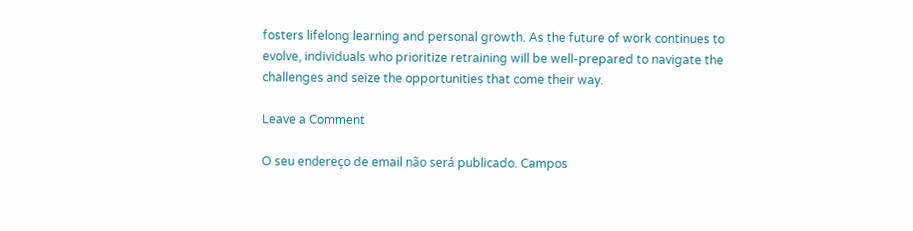fosters lifelong learning and personal growth. As the future of work continues to evolve, individuals who prioritize retraining will be well-prepared to navigate the challenges and seize the opportunities that come their way.

Leave a Comment

O seu endereço de email não será publicado. Campos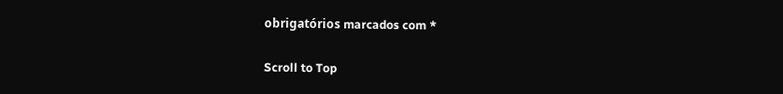obrigatórios marcados com *

Scroll to Top